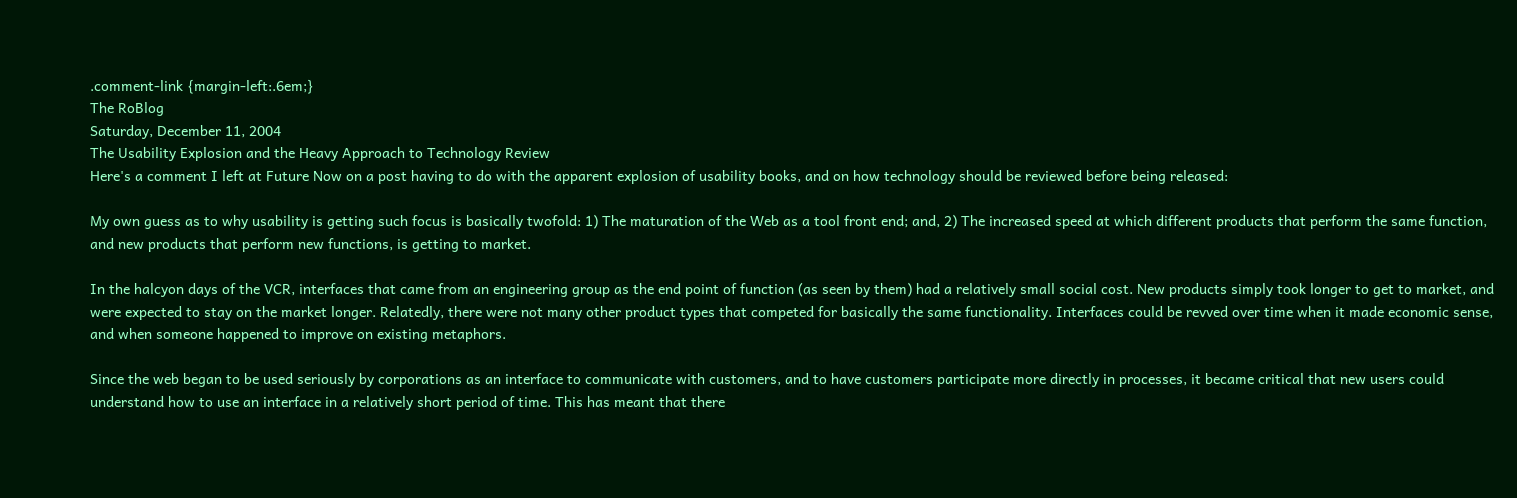.comment-link {margin-left:.6em;}
The RoBlog
Saturday, December 11, 2004
The Usability Explosion and the Heavy Approach to Technology Review
Here's a comment I left at Future Now on a post having to do with the apparent explosion of usability books, and on how technology should be reviewed before being released:

My own guess as to why usability is getting such focus is basically twofold: 1) The maturation of the Web as a tool front end; and, 2) The increased speed at which different products that perform the same function, and new products that perform new functions, is getting to market.

In the halcyon days of the VCR, interfaces that came from an engineering group as the end point of function (as seen by them) had a relatively small social cost. New products simply took longer to get to market, and were expected to stay on the market longer. Relatedly, there were not many other product types that competed for basically the same functionality. Interfaces could be revved over time when it made economic sense, and when someone happened to improve on existing metaphors.

Since the web began to be used seriously by corporations as an interface to communicate with customers, and to have customers participate more directly in processes, it became critical that new users could understand how to use an interface in a relatively short period of time. This has meant that there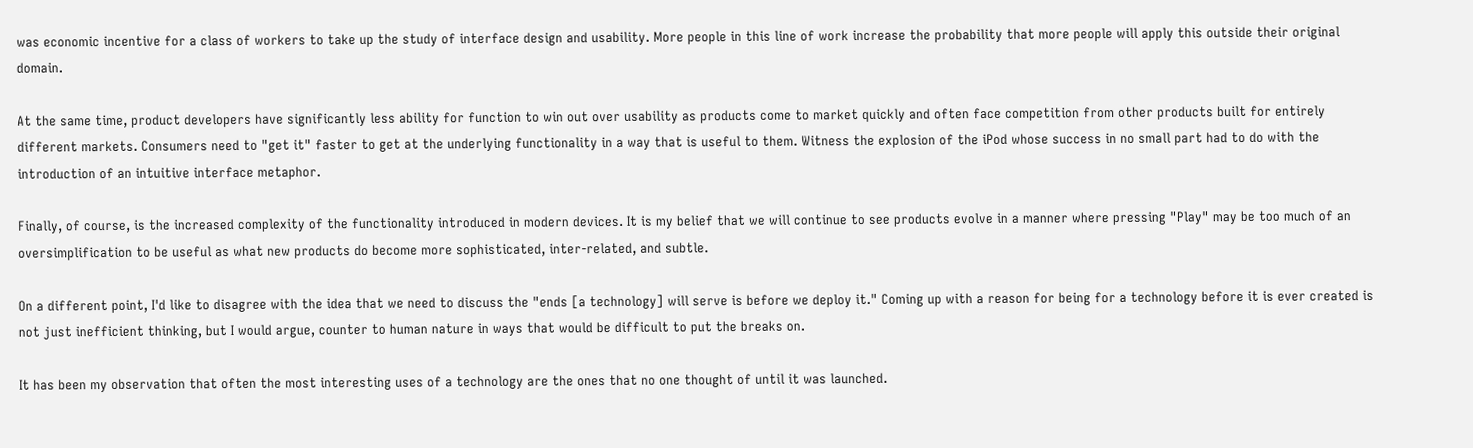was economic incentive for a class of workers to take up the study of interface design and usability. More people in this line of work increase the probability that more people will apply this outside their original domain.

At the same time, product developers have significantly less ability for function to win out over usability as products come to market quickly and often face competition from other products built for entirely different markets. Consumers need to "get it" faster to get at the underlying functionality in a way that is useful to them. Witness the explosion of the iPod whose success in no small part had to do with the introduction of an intuitive interface metaphor.

Finally, of course, is the increased complexity of the functionality introduced in modern devices. It is my belief that we will continue to see products evolve in a manner where pressing "Play" may be too much of an oversimplification to be useful as what new products do become more sophisticated, inter-related, and subtle.

On a different point, I'd like to disagree with the idea that we need to discuss the "ends [a technology] will serve is before we deploy it." Coming up with a reason for being for a technology before it is ever created is not just inefficient thinking, but I would argue, counter to human nature in ways that would be difficult to put the breaks on.

It has been my observation that often the most interesting uses of a technology are the ones that no one thought of until it was launched.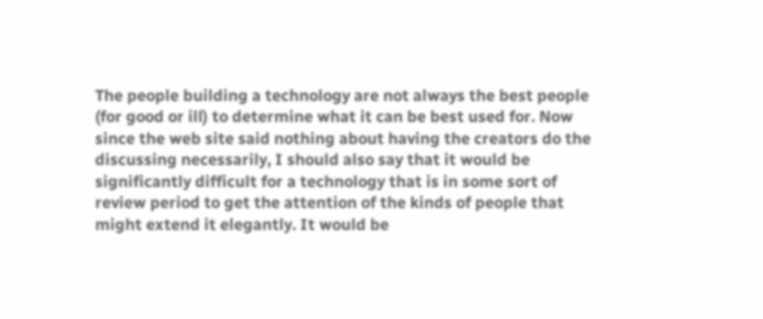The people building a technology are not always the best people (for good or ill) to determine what it can be best used for. Now since the web site said nothing about having the creators do the discussing necessarily, I should also say that it would be significantly difficult for a technology that is in some sort of review period to get the attention of the kinds of people that might extend it elegantly. It would be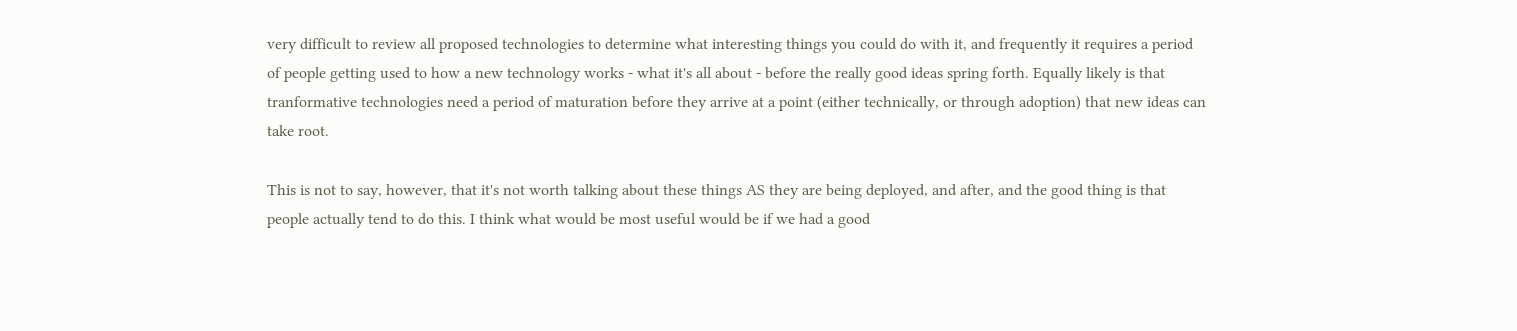very difficult to review all proposed technologies to determine what interesting things you could do with it, and frequently it requires a period of people getting used to how a new technology works - what it's all about - before the really good ideas spring forth. Equally likely is that tranformative technologies need a period of maturation before they arrive at a point (either technically, or through adoption) that new ideas can take root.

This is not to say, however, that it's not worth talking about these things AS they are being deployed, and after, and the good thing is that people actually tend to do this. I think what would be most useful would be if we had a good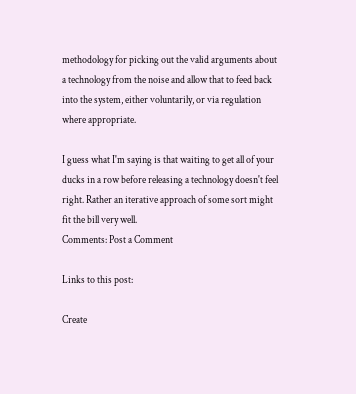methodology for picking out the valid arguments about a technology from the noise and allow that to feed back into the system, either voluntarily, or via regulation where appropriate.

I guess what I'm saying is that waiting to get all of your ducks in a row before releasing a technology doesn't feel right. Rather an iterative approach of some sort might fit the bill very well.
Comments: Post a Comment

Links to this post:

Create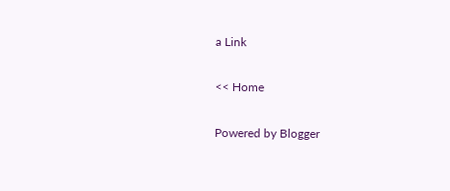a Link

<< Home

Powered by Blogger